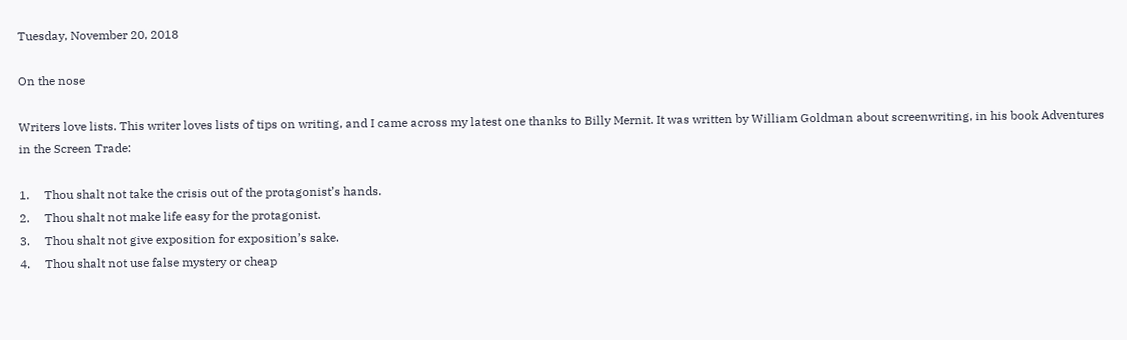Tuesday, November 20, 2018

On the nose

Writers love lists. This writer loves lists of tips on writing, and I came across my latest one thanks to Billy Mernit. It was written by William Goldman about screenwriting, in his book Adventures in the Screen Trade:

1.     Thou shalt not take the crisis out of the protagonist’s hands.
2.     Thou shalt not make life easy for the protagonist.
3.     Thou shalt not give exposition for exposition’s sake.
4.     Thou shalt not use false mystery or cheap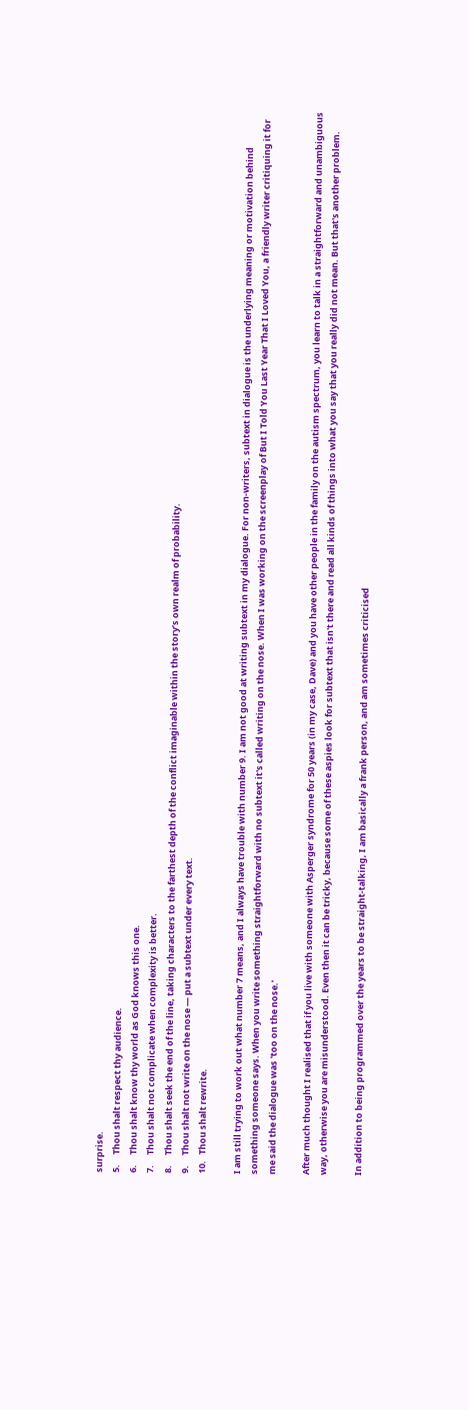surprise.
5.     Thou shalt respect thy audience.
6.     Thou shalt know thy world as God knows this one.
7.     Thou shalt not complicate when complexity is better.
8.     Thou shalt seek the end of the line, taking characters to the farthest depth of the conflict imaginable within the story’s own realm of probability.
9.     Thou shalt not write on the nose — put a subtext under every text.
10.   Thou shalt rewrite.

I am still trying to work out what number 7 means, and I always have trouble with number 9. I am not good at writing subtext in my dialogue. For non-writers, subtext in dialogue is the underlying meaning or motivation behind something someone says. When you write something straightforward with no subtext it's called writing on the nose. When I was working on the screenplay of But I Told You Last Year That I Loved You, a friendly writer critiquing it for me said the dialogue was 'too on the nose.'

After much thought I realised that if you live with someone with Asperger syndrome for 50 years (in my case, Dave) and you have other people in the family on the autism spectrum, you learn to talk in a straightforward and unambiguous way, otherwise you are misunderstood. Even then it can be tricky, because some of these aspies look for subtext that isn't there and read all kinds of things into what you say that you really did not mean. But that's another problem.

In addition to being programmed over the years to be straight-talking, I am basically a frank person, and am sometimes criticised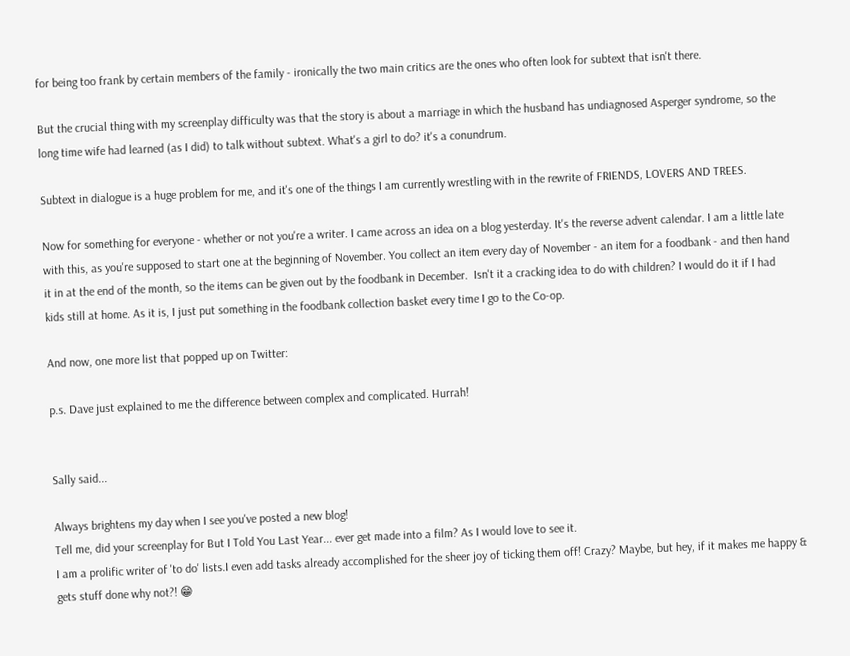for being too frank by certain members of the family - ironically the two main critics are the ones who often look for subtext that isn't there.

But the crucial thing with my screenplay difficulty was that the story is about a marriage in which the husband has undiagnosed Asperger syndrome, so the long time wife had learned (as I did) to talk without subtext. What's a girl to do? it's a conundrum.

Subtext in dialogue is a huge problem for me, and it's one of the things I am currently wrestling with in the rewrite of FRIENDS, LOVERS AND TREES.

Now for something for everyone - whether or not you're a writer. I came across an idea on a blog yesterday. It's the reverse advent calendar. I am a little late with this, as you're supposed to start one at the beginning of November. You collect an item every day of November - an item for a foodbank - and then hand it in at the end of the month, so the items can be given out by the foodbank in December.  Isn't it a cracking idea to do with children? I would do it if I had kids still at home. As it is, I just put something in the foodbank collection basket every time I go to the Co-op.

And now, one more list that popped up on Twitter:

p.s. Dave just explained to me the difference between complex and complicated. Hurrah!


Sally said...

Always brightens my day when I see you've posted a new blog!
Tell me, did your screenplay for But I Told You Last Year... ever get made into a film? As I would love to see it.
I am a prolific writer of 'to do' lists.I even add tasks already accomplished for the sheer joy of ticking them off! Crazy? Maybe, but hey, if it makes me happy & gets stuff done why not?! 😁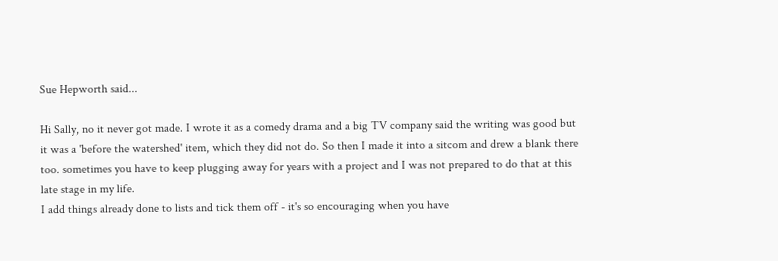Sue Hepworth said...

Hi Sally, no it never got made. I wrote it as a comedy drama and a big TV company said the writing was good but it was a 'before the watershed' item, which they did not do. So then I made it into a sitcom and drew a blank there too. sometimes you have to keep plugging away for years with a project and I was not prepared to do that at this late stage in my life.
I add things already done to lists and tick them off - it's so encouraging when you have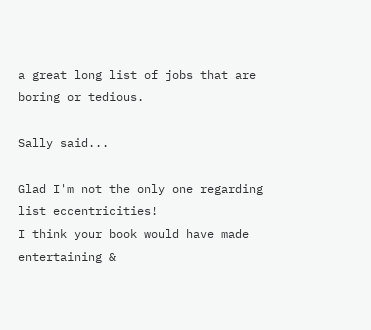a great long list of jobs that are boring or tedious.

Sally said...

Glad I'm not the only one regarding list eccentricities!
I think your book would have made entertaining &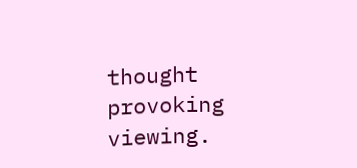thought provoking viewing.